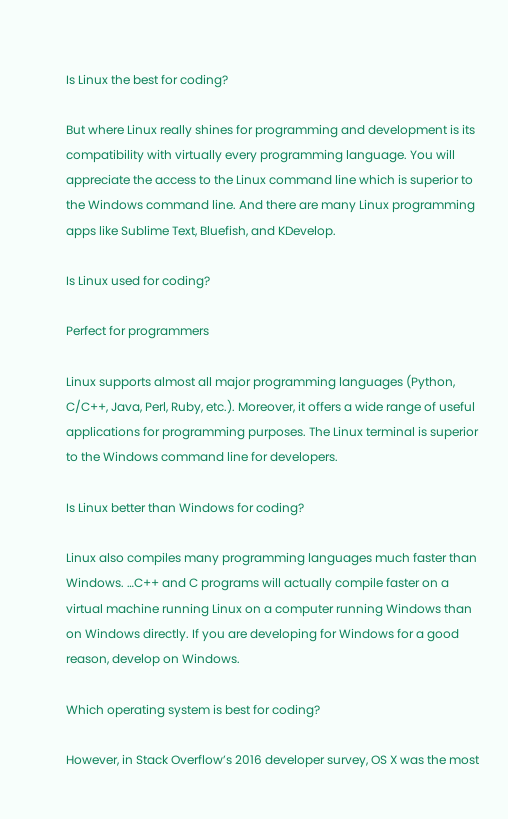Is Linux the best for coding?

But where Linux really shines for programming and development is its compatibility with virtually every programming language. You will appreciate the access to the Linux command line which is superior to the Windows command line. And there are many Linux programming apps like Sublime Text, Bluefish, and KDevelop.

Is Linux used for coding?

Perfect for programmers

Linux supports almost all major programming languages (Python, C/C++, Java, Perl, Ruby, etc.). Moreover, it offers a wide range of useful applications for programming purposes. The Linux terminal is superior to the Windows command line for developers.

Is Linux better than Windows for coding?

Linux also compiles many programming languages much faster than Windows. …C++ and C programs will actually compile faster on a virtual machine running Linux on a computer running Windows than on Windows directly. If you are developing for Windows for a good reason, develop on Windows.

Which operating system is best for coding?

However, in Stack Overflow’s 2016 developer survey, OS X was the most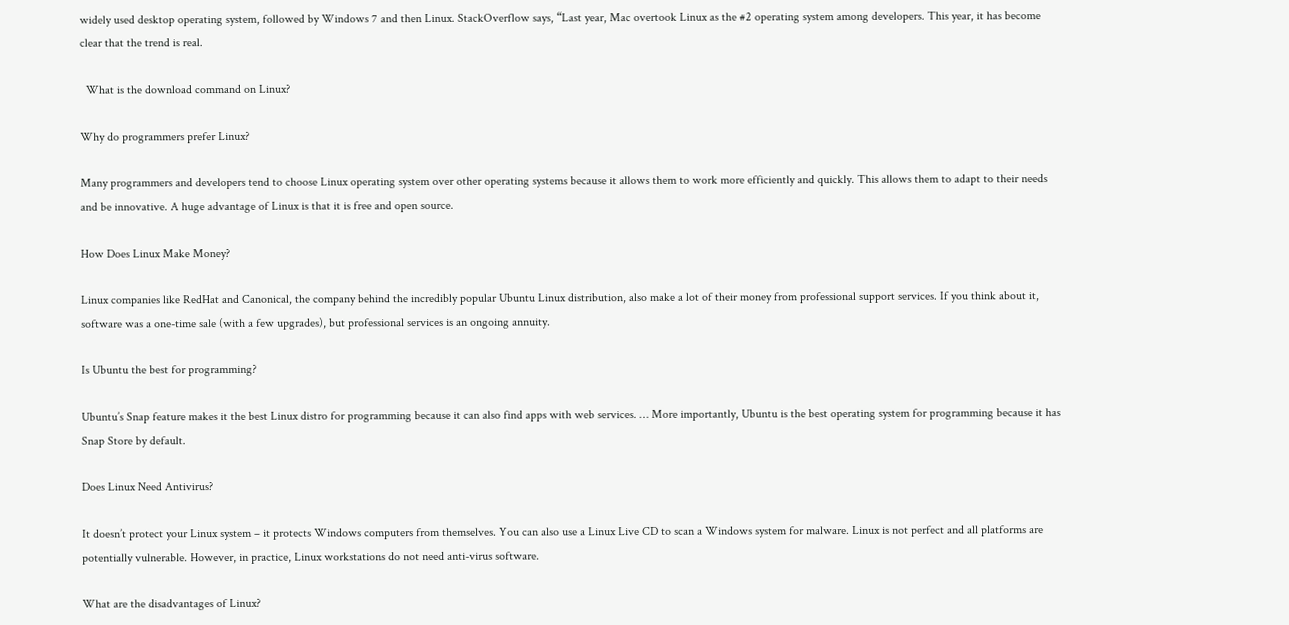widely used desktop operating system, followed by Windows 7 and then Linux. StackOverflow says, “Last year, Mac overtook Linux as the #2 operating system among developers. This year, it has become clear that the trend is real.

  What is the download command on Linux?

Why do programmers prefer Linux?

Many programmers and developers tend to choose Linux operating system over other operating systems because it allows them to work more efficiently and quickly. This allows them to adapt to their needs and be innovative. A huge advantage of Linux is that it is free and open source.

How Does Linux Make Money?

Linux companies like RedHat and Canonical, the company behind the incredibly popular Ubuntu Linux distribution, also make a lot of their money from professional support services. If you think about it, software was a one-time sale (with a few upgrades), but professional services is an ongoing annuity.

Is Ubuntu the best for programming?

Ubuntu’s Snap feature makes it the best Linux distro for programming because it can also find apps with web services. … More importantly, Ubuntu is the best operating system for programming because it has Snap Store by default.

Does Linux Need Antivirus?

It doesn’t protect your Linux system – it protects Windows computers from themselves. You can also use a Linux Live CD to scan a Windows system for malware. Linux is not perfect and all platforms are potentially vulnerable. However, in practice, Linux workstations do not need anti-virus software.

What are the disadvantages of Linux?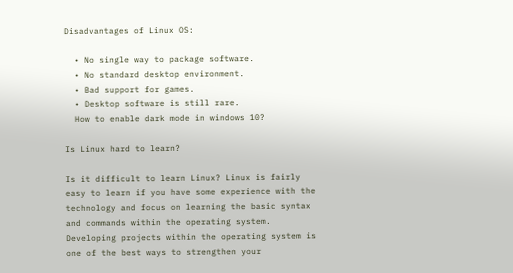Disadvantages of Linux OS:

  • No single way to package software.
  • No standard desktop environment.
  • Bad support for games.
  • Desktop software is still rare.
  How to enable dark mode in windows 10?

Is Linux hard to learn?

Is it difficult to learn Linux? Linux is fairly easy to learn if you have some experience with the technology and focus on learning the basic syntax and commands within the operating system. Developing projects within the operating system is one of the best ways to strengthen your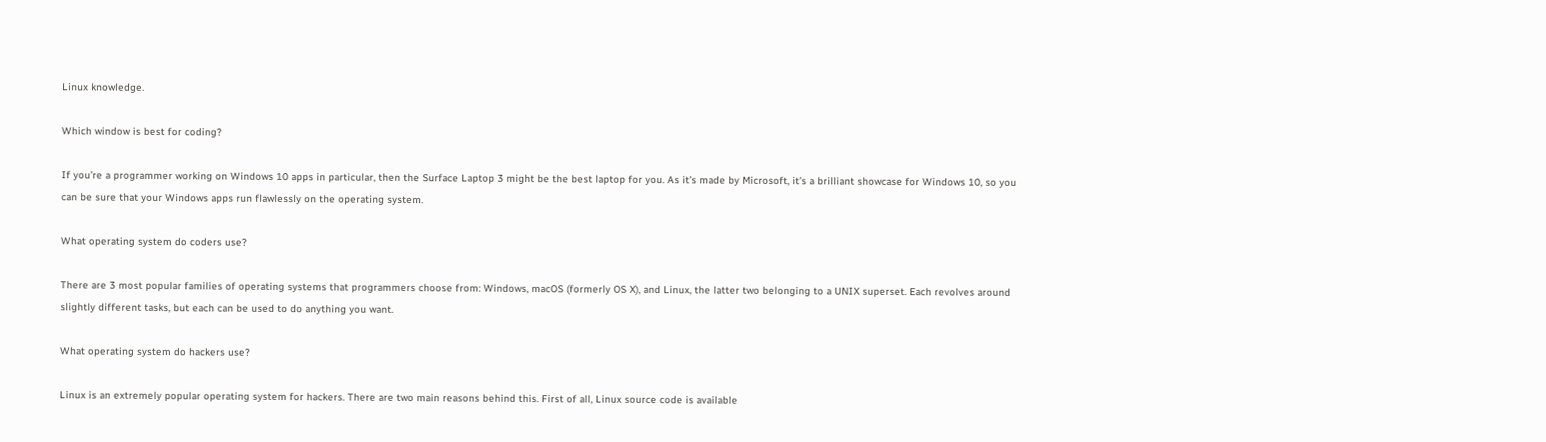Linux knowledge.

Which window is best for coding?

If you’re a programmer working on Windows 10 apps in particular, then the Surface Laptop 3 might be the best laptop for you. As it’s made by Microsoft, it’s a brilliant showcase for Windows 10, so you can be sure that your Windows apps run flawlessly on the operating system.

What operating system do coders use?

There are 3 most popular families of operating systems that programmers choose from: Windows, macOS (formerly OS X), and Linux, the latter two belonging to a UNIX superset. Each revolves around slightly different tasks, but each can be used to do anything you want.

What operating system do hackers use?

Linux is an extremely popular operating system for hackers. There are two main reasons behind this. First of all, Linux source code is available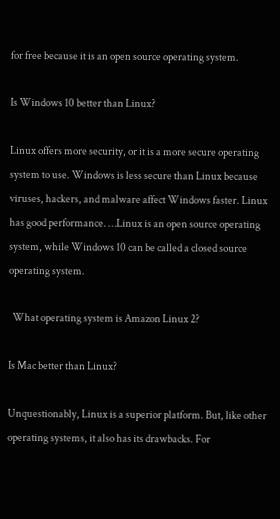for free because it is an open source operating system.

Is Windows 10 better than Linux?

Linux offers more security, or it is a more secure operating system to use. Windows is less secure than Linux because viruses, hackers, and malware affect Windows faster. Linux has good performance. …Linux is an open source operating system, while Windows 10 can be called a closed source operating system.

  What operating system is Amazon Linux 2?

Is Mac better than Linux?

Unquestionably, Linux is a superior platform. But, like other operating systems, it also has its drawbacks. For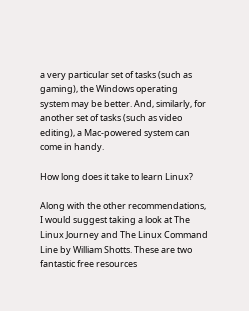a very particular set of tasks (such as gaming), the Windows operating system may be better. And, similarly, for another set of tasks (such as video editing), a Mac-powered system can come in handy.

How long does it take to learn Linux?

Along with the other recommendations, I would suggest taking a look at The Linux Journey and The Linux Command Line by William Shotts. These are two fantastic free resources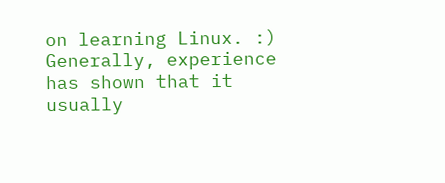on learning Linux. :) Generally, experience has shown that it usually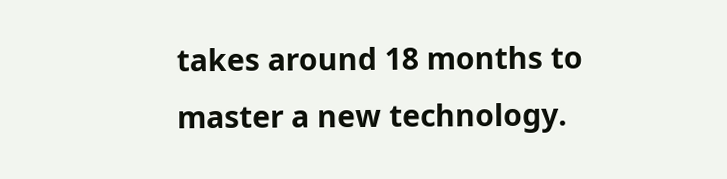takes around 18 months to master a new technology.